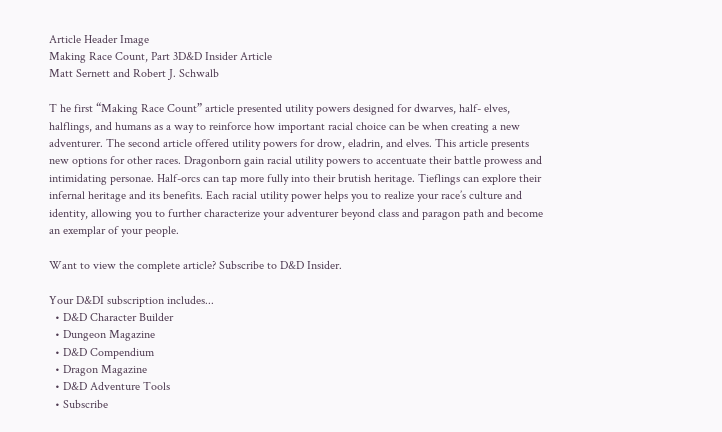Article Header Image
Making Race Count, Part 3D&D Insider Article
Matt Sernett and Robert J. Schwalb

T he first “Making Race Count” article presented utility powers designed for dwarves, half- elves, halflings, and humans as a way to reinforce how important racial choice can be when creating a new adventurer. The second article offered utility powers for drow, eladrin, and elves. This article presents new options for other races. Dragonborn gain racial utility powers to accentuate their battle prowess and intimidating personae. Half-orcs can tap more fully into their brutish heritage. Tieflings can explore their infernal heritage and its benefits. Each racial utility power helps you to realize your race’s culture and identity, allowing you to further characterize your adventurer beyond class and paragon path and become an exemplar of your people.

Want to view the complete article? Subscribe to D&D Insider.

Your D&DI subscription includes...
  • D&D Character Builder
  • Dungeon Magazine
  • D&D Compendium
  • Dragon Magazine
  • D&D Adventure Tools
  • Subscribe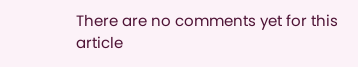There are no comments yet for this article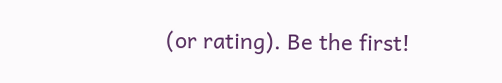(or rating). Be the first!